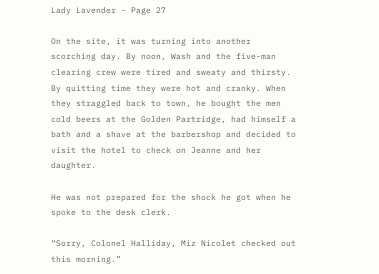Lady Lavender - Page 27

On the site, it was turning into another scorching day. By noon, Wash and the five-man clearing crew were tired and sweaty and thirsty. By quitting time they were hot and cranky. When they straggled back to town, he bought the men cold beers at the Golden Partridge, had himself a bath and a shave at the barbershop and decided to visit the hotel to check on Jeanne and her daughter.

He was not prepared for the shock he got when he spoke to the desk clerk.

“Sorry, Colonel Halliday, Miz Nicolet checked out this morning.”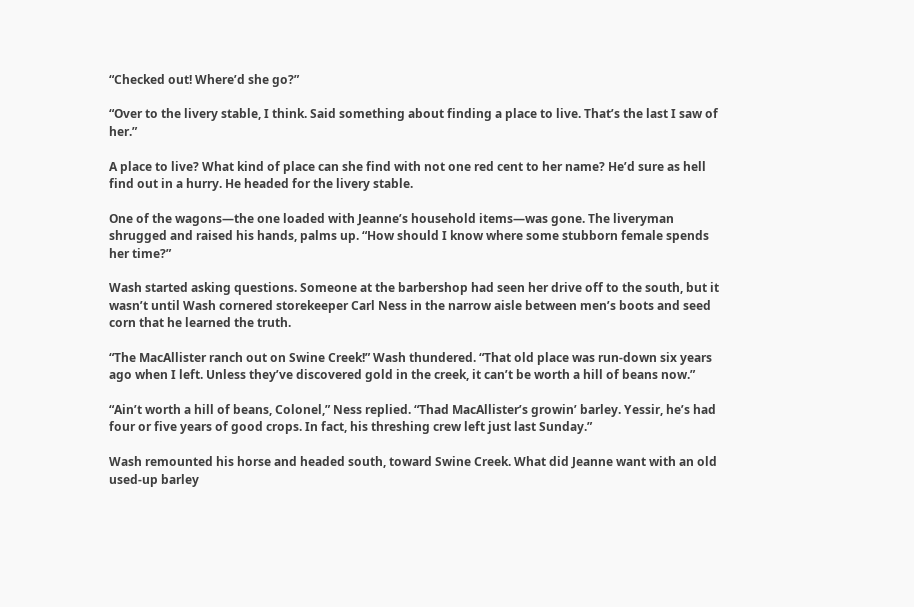“Checked out! Where’d she go?”

“Over to the livery stable, I think. Said something about finding a place to live. That’s the last I saw of her.”

A place to live? What kind of place can she find with not one red cent to her name? He’d sure as hell find out in a hurry. He headed for the livery stable.

One of the wagons—the one loaded with Jeanne’s household items—was gone. The liveryman shrugged and raised his hands, palms up. “How should I know where some stubborn female spends her time?”

Wash started asking questions. Someone at the barbershop had seen her drive off to the south, but it wasn’t until Wash cornered storekeeper Carl Ness in the narrow aisle between men’s boots and seed corn that he learned the truth.

“The MacAllister ranch out on Swine Creek!” Wash thundered. “That old place was run-down six years ago when I left. Unless they’ve discovered gold in the creek, it can’t be worth a hill of beans now.”

“Ain’t worth a hill of beans, Colonel,” Ness replied. “Thad MacAllister’s growin’ barley. Yessir, he’s had four or five years of good crops. In fact, his threshing crew left just last Sunday.”

Wash remounted his horse and headed south, toward Swine Creek. What did Jeanne want with an old used-up barley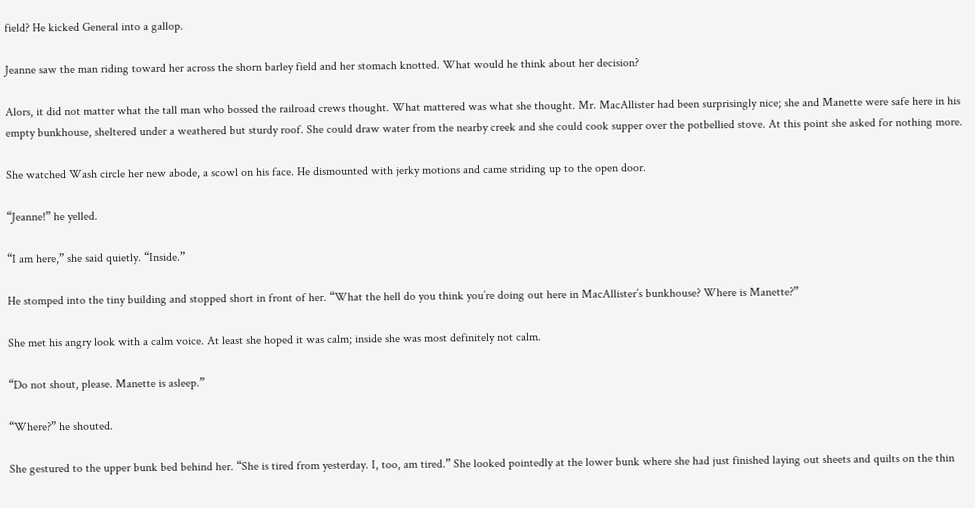field? He kicked General into a gallop.

Jeanne saw the man riding toward her across the shorn barley field and her stomach knotted. What would he think about her decision?

Alors, it did not matter what the tall man who bossed the railroad crews thought. What mattered was what she thought. Mr. MacAllister had been surprisingly nice; she and Manette were safe here in his empty bunkhouse, sheltered under a weathered but sturdy roof. She could draw water from the nearby creek and she could cook supper over the potbellied stove. At this point she asked for nothing more.

She watched Wash circle her new abode, a scowl on his face. He dismounted with jerky motions and came striding up to the open door.

“Jeanne!” he yelled.

“I am here,” she said quietly. “Inside.”

He stomped into the tiny building and stopped short in front of her. “What the hell do you think you’re doing out here in MacAllister’s bunkhouse? Where is Manette?”

She met his angry look with a calm voice. At least she hoped it was calm; inside she was most definitely not calm.

“Do not shout, please. Manette is asleep.”

“Where?” he shouted.

She gestured to the upper bunk bed behind her. “She is tired from yesterday. I, too, am tired.” She looked pointedly at the lower bunk where she had just finished laying out sheets and quilts on the thin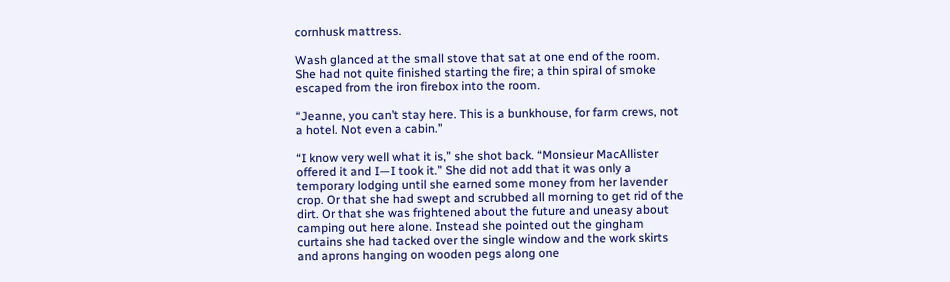cornhusk mattress.

Wash glanced at the small stove that sat at one end of the room. She had not quite finished starting the fire; a thin spiral of smoke escaped from the iron firebox into the room.

“Jeanne, you can’t stay here. This is a bunkhouse, for farm crews, not a hotel. Not even a cabin.”

“I know very well what it is,” she shot back. “Monsieur MacAllister offered it and I—I took it.” She did not add that it was only a temporary lodging until she earned some money from her lavender crop. Or that she had swept and scrubbed all morning to get rid of the dirt. Or that she was frightened about the future and uneasy about camping out here alone. Instead she pointed out the gingham curtains she had tacked over the single window and the work skirts and aprons hanging on wooden pegs along one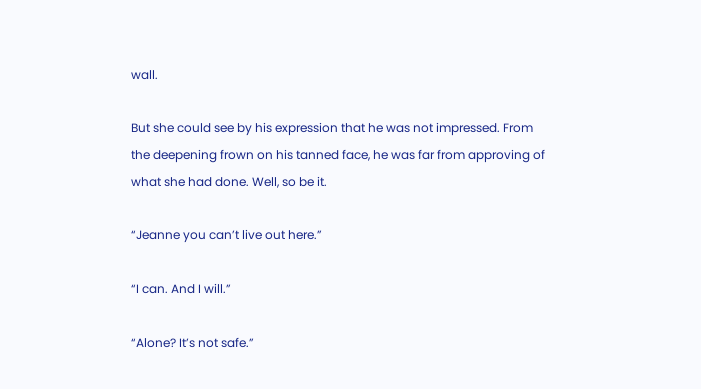wall.

But she could see by his expression that he was not impressed. From the deepening frown on his tanned face, he was far from approving of what she had done. Well, so be it.

“Jeanne you can’t live out here.”

“I can. And I will.”

“Alone? It’s not safe.”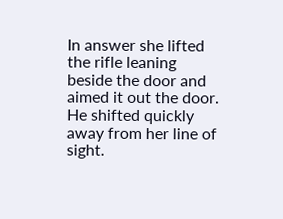In answer she lifted the rifle leaning beside the door and aimed it out the door. He shifted quickly away from her line of sight.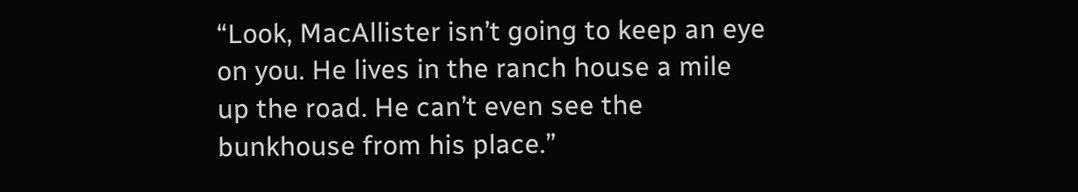“Look, MacAllister isn’t going to keep an eye on you. He lives in the ranch house a mile up the road. He can’t even see the bunkhouse from his place.”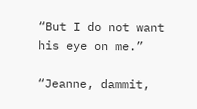“But I do not want his eye on me.”

“Jeanne, dammit,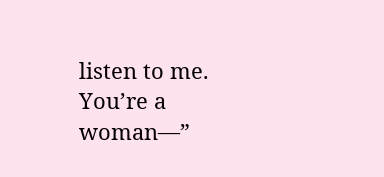listen to me. You’re a woman—”